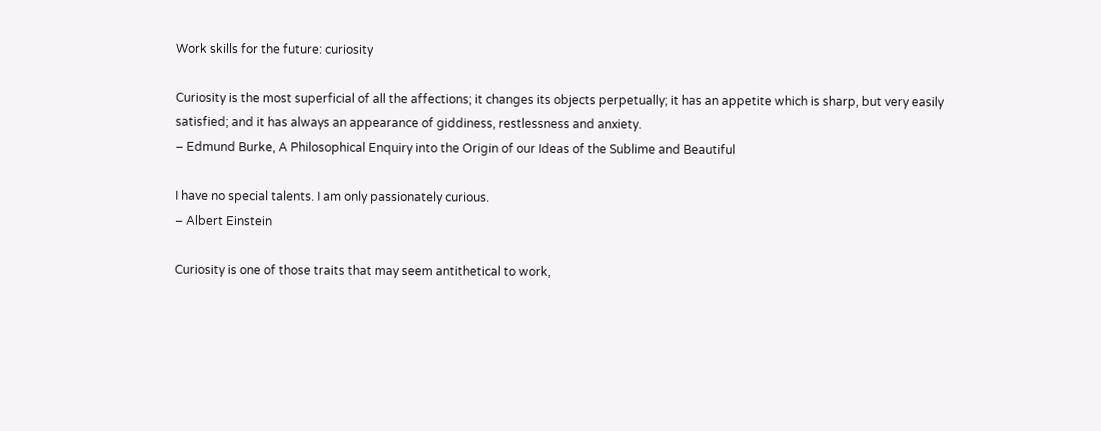Work skills for the future: curiosity

Curiosity is the most superficial of all the affections; it changes its objects perpetually; it has an appetite which is sharp, but very easily satisfied; and it has always an appearance of giddiness, restlessness and anxiety.
– Edmund Burke, A Philosophical Enquiry into the Origin of our Ideas of the Sublime and Beautiful

I have no special talents. I am only passionately curious.
– Albert Einstein

Curiosity is one of those traits that may seem antithetical to work,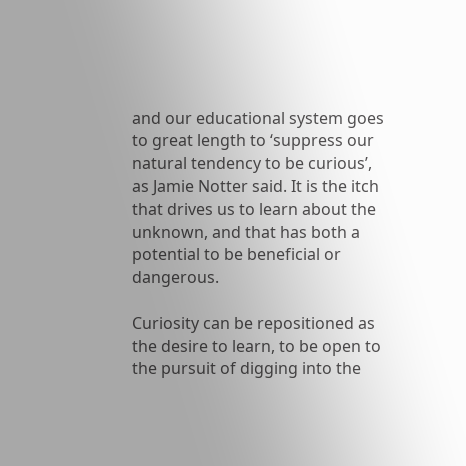and our educational system goes to great length to ‘suppress our natural tendency to be curious’, as Jamie Notter said. It is the itch that drives us to learn about the unknown, and that has both a potential to be beneficial or dangerous.

Curiosity can be repositioned as the desire to learn, to be open to the pursuit of digging into the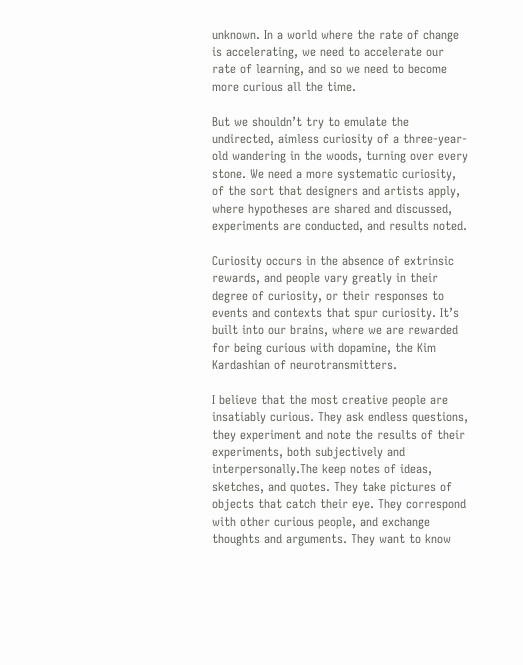unknown. In a world where the rate of change is accelerating, we need to accelerate our rate of learning, and so we need to become more curious all the time.

But we shouldn’t try to emulate the undirected, aimless curiosity of a three-year-old wandering in the woods, turning over every stone. We need a more systematic curiosity, of the sort that designers and artists apply, where hypotheses are shared and discussed, experiments are conducted, and results noted.

Curiosity occurs in the absence of extrinsic rewards, and people vary greatly in their degree of curiosity, or their responses to events and contexts that spur curiosity. It’s built into our brains, where we are rewarded for being curious with dopamine, the Kim Kardashian of neurotransmitters.

I believe that the most creative people are insatiably curious. They ask endless questions, they experiment and note the results of their experiments, both subjectively and interpersonally.The keep notes of ideas, sketches, and quotes. They take pictures of objects that catch their eye. They correspond with other curious people, and exchange thoughts and arguments. They want to know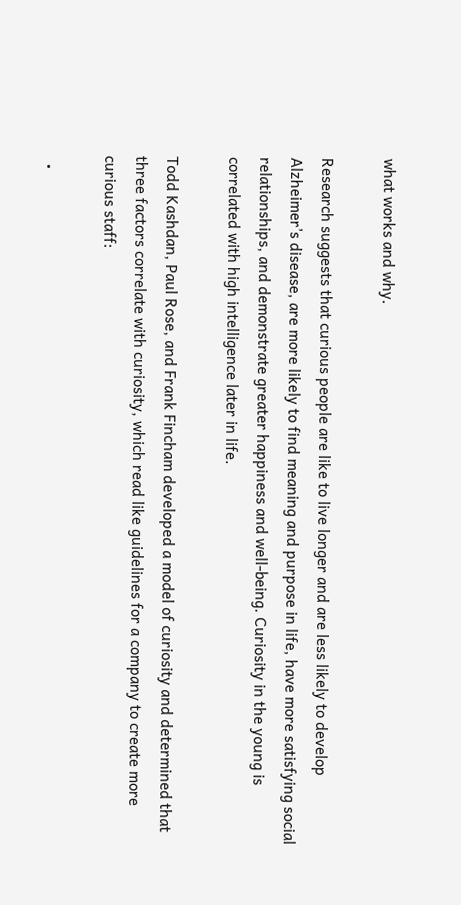what works and why.

Research suggests that curious people are like to live longer and are less likely to develop Alzheimer’s disease, are more likely to find meaning and purpose in life, have more satisfying social relationships, and demonstrate greater happiness and well-being. Curiosity in the young is correlated with high intelligence later in life.

Todd Kashdan, Paul Rose, and Frank Fincham developed a model of curiosity and determined that three factors correlate with curiosity, which read like guidelines for a company to create more curious staff:

  •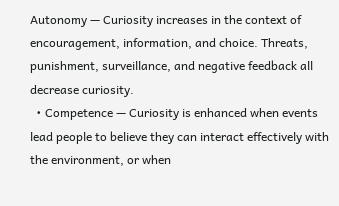Autonomy — Curiosity increases in the context of encouragement, information, and choice. Threats, punishment, surveillance, and negative feedback all decrease curiosity.
  • Competence — Curiosity is enhanced when events lead people to believe they can interact effectively with the environment, or when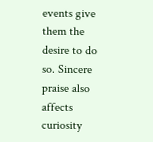events give them the desire to do so. Sincere praise also affects curiosity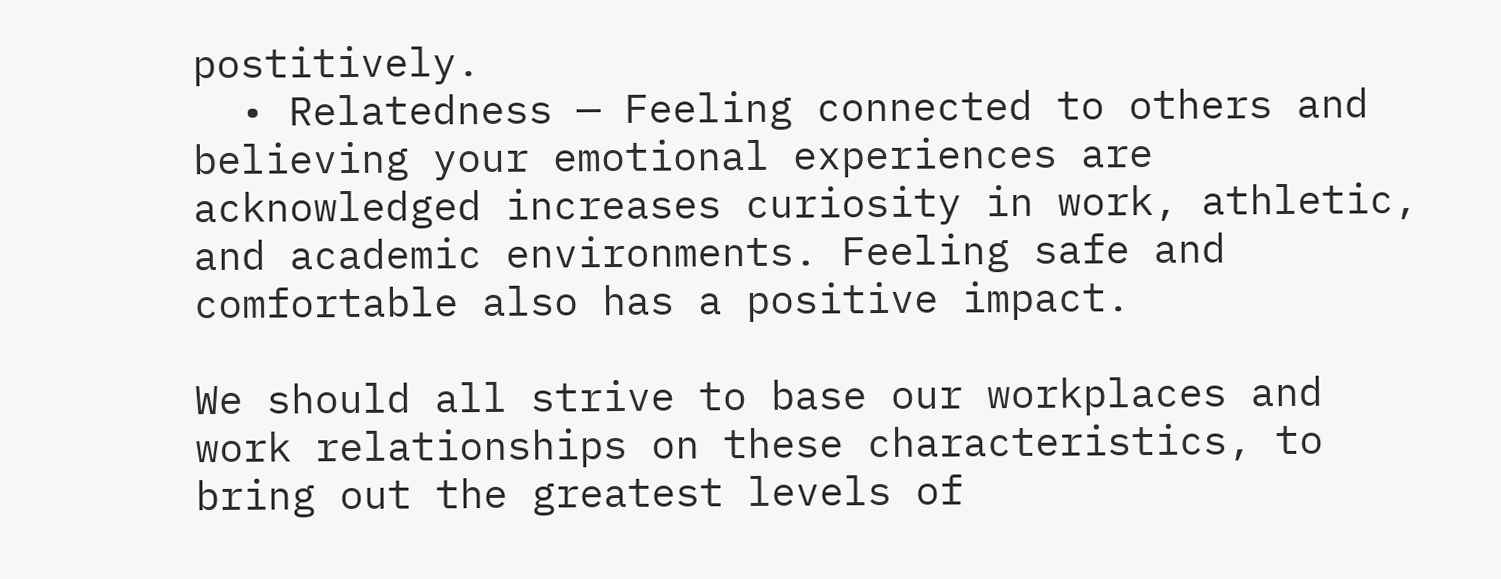postitively.
  • Relatedness — Feeling connected to others and believing your emotional experiences are acknowledged increases curiosity in work, athletic, and academic environments. Feeling safe and comfortable also has a positive impact.

We should all strive to base our workplaces and work relationships on these characteristics, to bring out the greatest levels of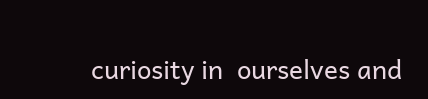curiosity in  ourselves and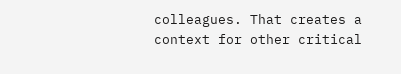colleagues. That creates a context for other critical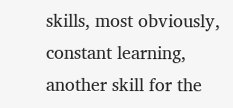skills, most obviously, constant learning, another skill for the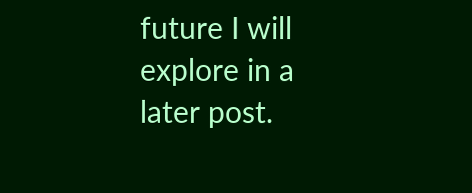future I will explore in a later post.